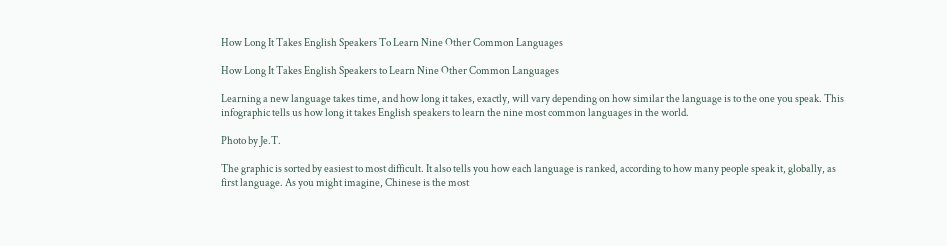How Long It Takes English Speakers To Learn Nine Other Common Languages

How Long It Takes English Speakers to Learn Nine Other Common Languages

Learning a new language takes time, and how long it takes, exactly, will vary depending on how similar the language is to the one you speak. This infographic tells us how long it takes English speakers to learn the nine most common languages in the world.

Photo by Je.T.

The graphic is sorted by easiest to most difficult. It also tells you how each language is ranked, according to how many people speak it, globally, as first language. As you might imagine, Chinese is the most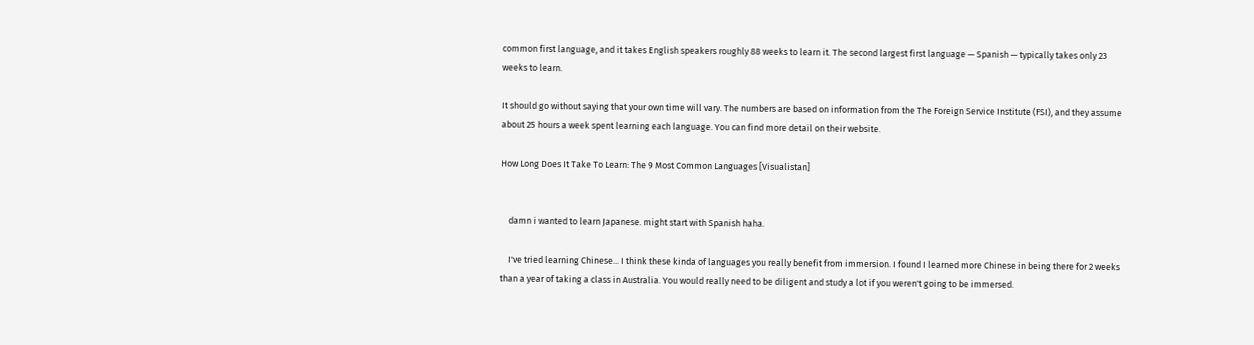common first language, and it takes English speakers roughly 88 weeks to learn it. The second largest first language — Spanish — typically takes only 23 weeks to learn.

It should go without saying that your own time will vary. The numbers are based on information from the The Foreign Service Institute (FSI), and they assume about 25 hours a week spent learning each language. You can find more detail on their website.

How Long Does It Take To Learn: The 9 Most Common Languages [Visualistan]


    damn i wanted to learn Japanese. might start with Spanish haha.

    I've tried learning Chinese... I think these kinda of languages you really benefit from immersion. I found I learned more Chinese in being there for 2 weeks than a year of taking a class in Australia. You would really need to be diligent and study a lot if you weren't going to be immersed.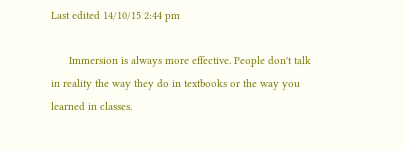Last edited 14/10/15 2:44 pm

      Immersion is always more effective. People don't talk in reality the way they do in textbooks or the way you learned in classes.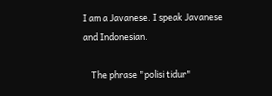I am a Javanese. I speak Javanese and Indonesian.

    The phrase "polisi tidur"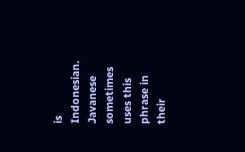is Indonesian. Javanese sometimes uses this phrase in their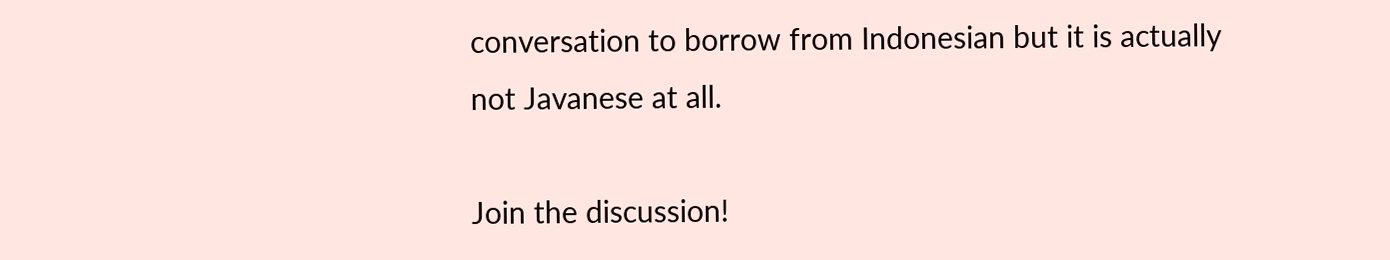conversation to borrow from Indonesian but it is actually not Javanese at all.

Join the discussion!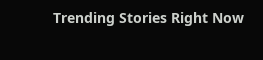Trending Stories Right Now